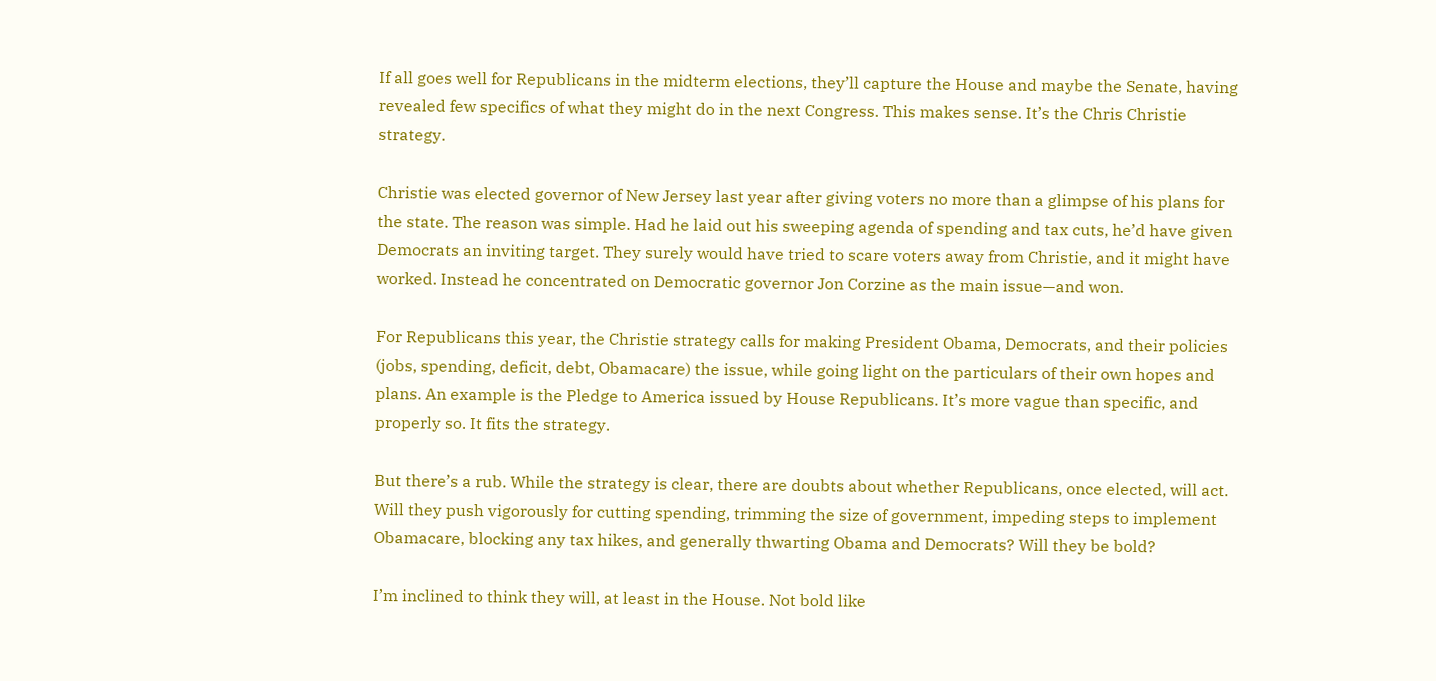If all goes well for Republicans in the midterm elections, they’ll capture the House and maybe the Senate, having revealed few specifics of what they might do in the next Congress. This makes sense. It’s the Chris Christie strategy.

Christie was elected governor of New Jersey last year after giving voters no more than a glimpse of his plans for the state. The reason was simple. Had he laid out his sweeping agenda of spending and tax cuts, he’d have given Democrats an inviting target. They surely would have tried to scare voters away from Christie, and it might have worked. Instead he concentrated on Democratic governor Jon Corzine as the main issue—and won.

For Republicans this year, the Christie strategy calls for making President Obama, Democrats, and their policies (jobs, spending, deficit, debt, Obamacare) the issue, while going light on the particulars of their own hopes and plans. An example is the Pledge to America issued by House Republicans. It’s more vague than specific, and properly so. It fits the strategy.

But there’s a rub. While the strategy is clear, there are doubts about whether Republicans, once elected, will act. Will they push vigorously for cutting spending, trimming the size of government, impeding steps to implement Obamacare, blocking any tax hikes, and generally thwarting Obama and Democrats? Will they be bold?

I’m inclined to think they will, at least in the House. Not bold like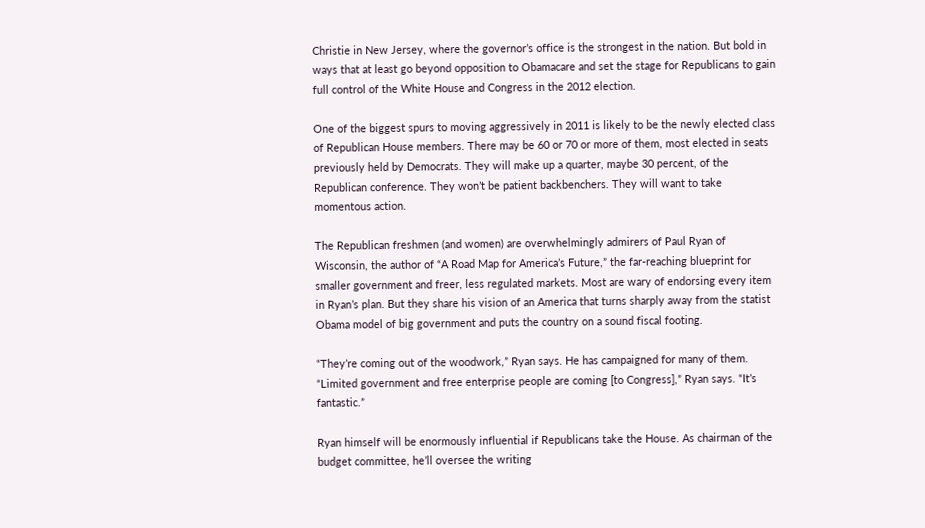Christie in New Jersey, where the governor’s office is the strongest in the nation. But bold in ways that at least go beyond opposition to Obamacare and set the stage for Republicans to gain full control of the White House and Congress in the 2012 election.

One of the biggest spurs to moving aggressively in 2011 is likely to be the newly elected class of Republican House members. There may be 60 or 70 or more of them, most elected in seats previously held by Democrats. They will make up a quarter, maybe 30 percent, of the Republican conference. They won’t be patient backbenchers. They will want to take momentous action.

The Republican freshmen (and women) are overwhelmingly admirers of Paul Ryan of Wisconsin, the author of “A Road Map for America’s Future,” the far-reaching blueprint for smaller government and freer, less regulated markets. Most are wary of endorsing every item in Ryan’s plan. But they share his vision of an America that turns sharply away from the statist Obama model of big government and puts the country on a sound fiscal footing.

“They’re coming out of the woodwork,” Ryan says. He has campaigned for many of them. “Limited government and free enterprise people are coming [to Congress],” Ryan says. “It’s fantastic.”

Ryan himself will be enormously influential if Republicans take the House. As chairman of the budget committee, he’ll oversee the writing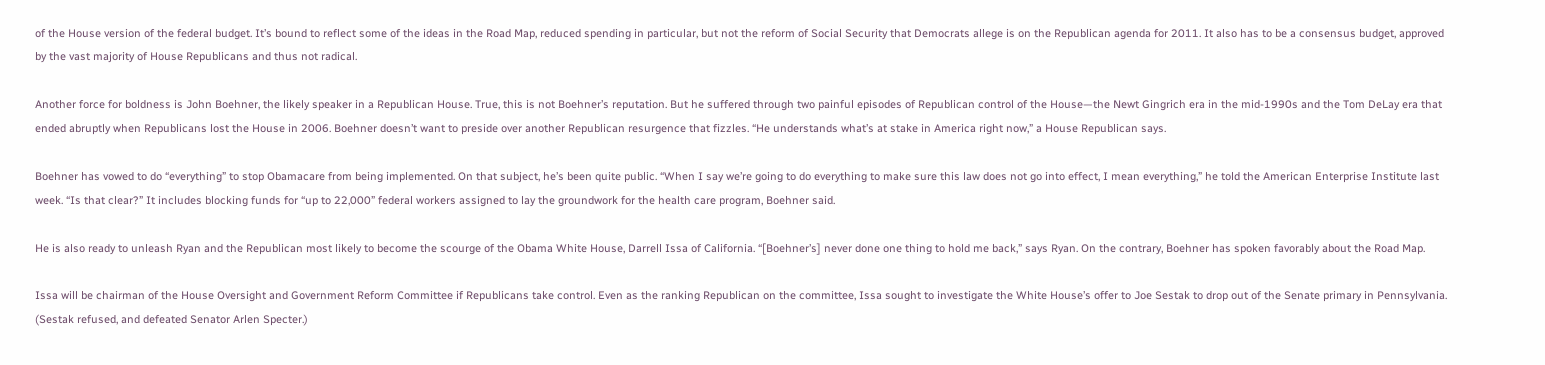of the House version of the federal budget. It’s bound to reflect some of the ideas in the Road Map, reduced spending in particular, but not the reform of Social Security that Democrats allege is on the Republican agenda for 2011. It also has to be a consensus budget, approved by the vast majority of House Republicans and thus not radical.

Another force for boldness is John Boehner, the likely speaker in a Republican House. True, this is not Boehner’s reputation. But he suffered through two painful episodes of Republican control of the House—the Newt Gingrich era in the mid-1990s and the Tom DeLay era that ended abruptly when Republicans lost the House in 2006. Boehner doesn’t want to preside over another Republican resurgence that fizzles. “He understands what’s at stake in America right now,” a House Republican says.

Boehner has vowed to do “everything” to stop Obamacare from being implemented. On that subject, he’s been quite public. “When I say we’re going to do everything to make sure this law does not go into effect, I mean everything,” he told the American Enterprise Institute last week. “Is that clear?” It includes blocking funds for “up to 22,000” federal workers assigned to lay the groundwork for the health care program, Boehner said.

He is also ready to unleash Ryan and the Republican most likely to become the scourge of the Obama White House, Darrell Issa of California. “[Boehner’s] never done one thing to hold me back,” says Ryan. On the contrary, Boehner has spoken favorably about the Road Map.

Issa will be chairman of the House Oversight and Government Reform Committee if Republicans take control. Even as the ranking Republican on the committee, Issa sought to investigate the White House’s offer to Joe Sestak to drop out of the Senate primary in Pennsylvania. (Sestak refused, and defeated Senator Arlen Specter.)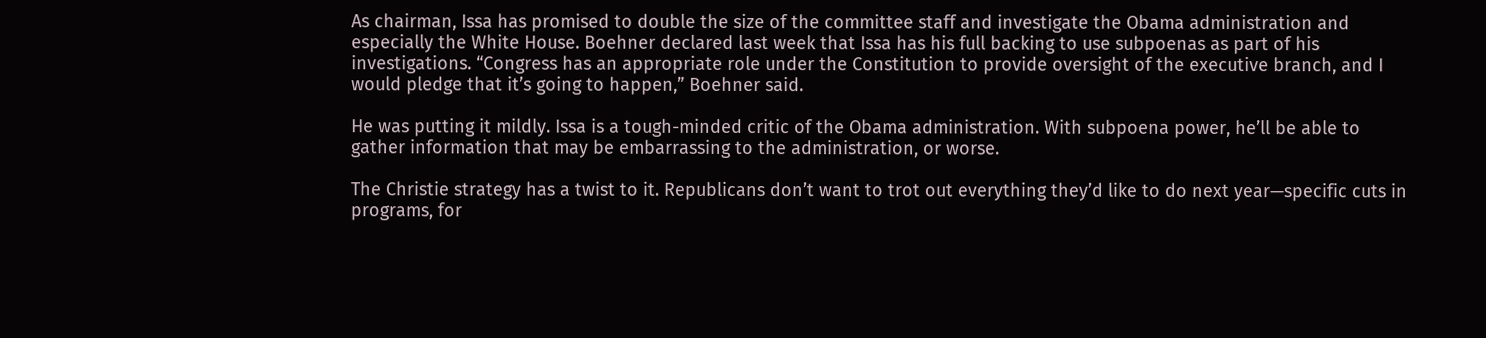As chairman, Issa has promised to double the size of the committee staff and investigate the Obama administration and especially the White House. Boehner declared last week that Issa has his full backing to use subpoenas as part of his investigations. “Congress has an appropriate role under the Constitution to provide oversight of the executive branch, and I would pledge that it’s going to happen,” Boehner said.

He was putting it mildly. Issa is a tough-minded critic of the Obama administration. With subpoena power, he’ll be able to gather information that may be embarrassing to the administration, or worse.

The Christie strategy has a twist to it. Republicans don’t want to trot out everything they’d like to do next year—specific cuts in programs, for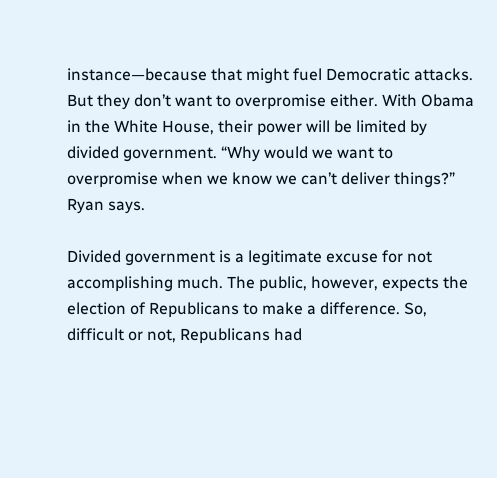instance—because that might fuel Democratic attacks. But they don’t want to overpromise either. With Obama in the White House, their power will be limited by divided government. “Why would we want to overpromise when we know we can’t deliver things?” Ryan says.

Divided government is a legitimate excuse for not accomplishing much. The public, however, expects the election of Republicans to make a difference. So, difficult or not, Republicans had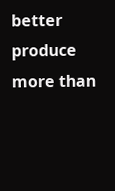better produce more than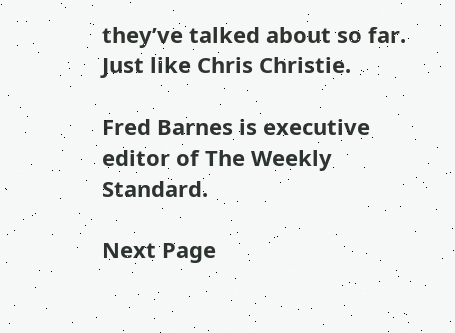they’ve talked about so far. Just like Chris Christie.

Fred Barnes is executive editor of The Weekly Standard.

Next Page